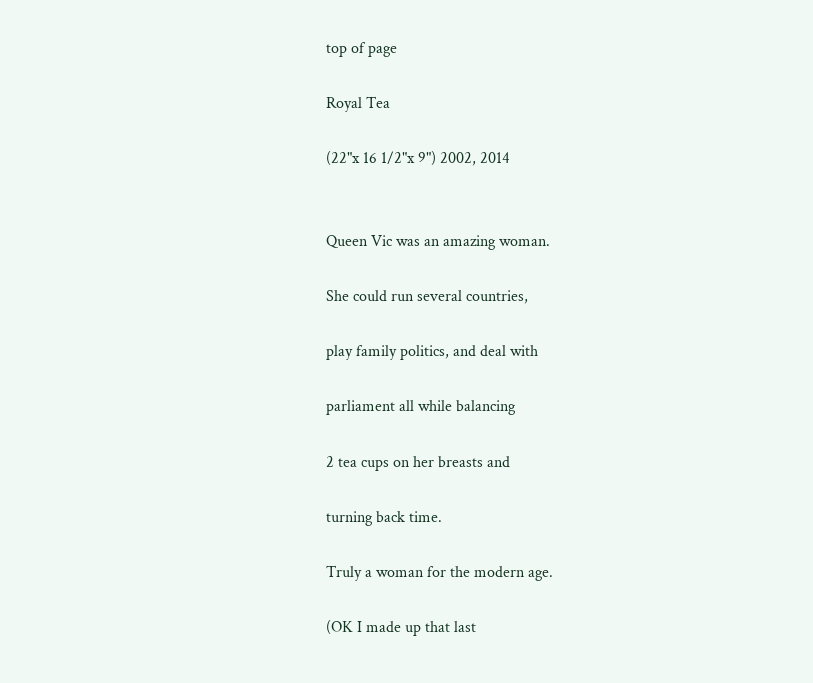top of page

Royal Tea

(22"x 16 1/2"x 9") 2002, 2014


Queen Vic was an amazing woman.

She could run several countries,

play family politics, and deal with

parliament all while balancing

2 tea cups on her breasts and

turning back time.

Truly a woman for the modern age.

(OK I made up that last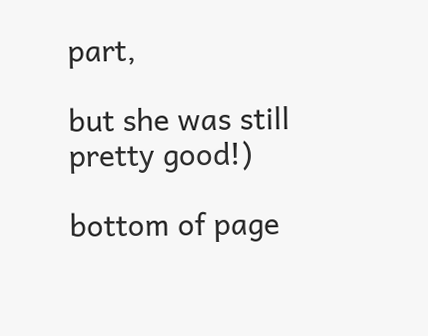part,

but she was still pretty good!)

bottom of page